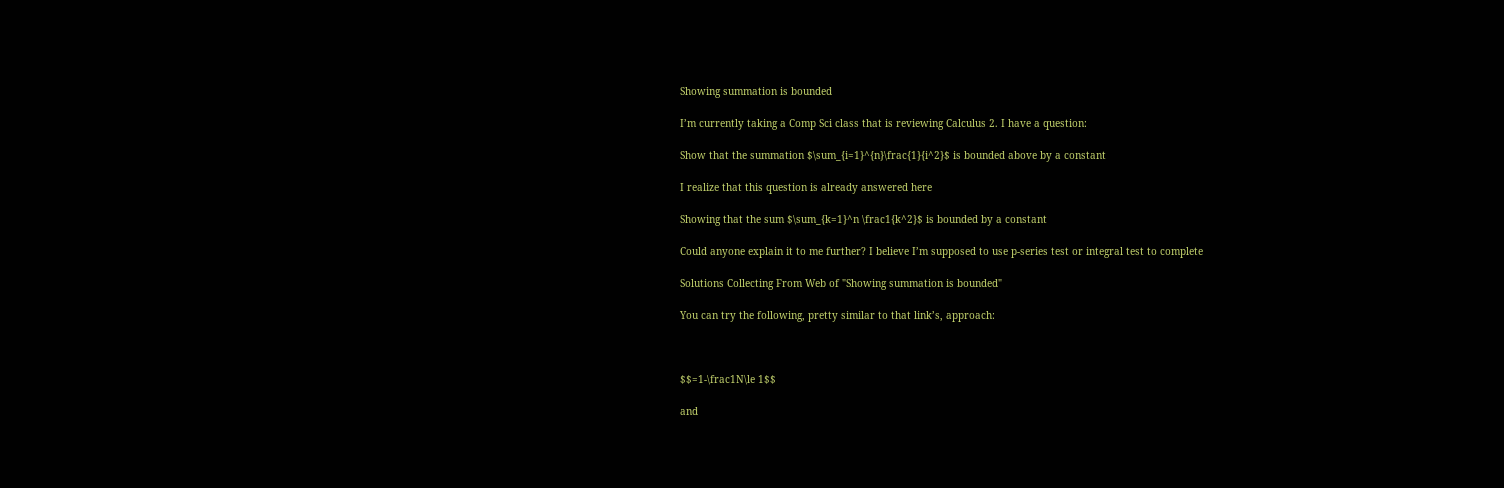Showing summation is bounded

I’m currently taking a Comp Sci class that is reviewing Calculus 2. I have a question:

Show that the summation $\sum_{i=1}^{n}\frac{1}{i^2}$ is bounded above by a constant

I realize that this question is already answered here

Showing that the sum $\sum_{k=1}^n \frac1{k^2}$ is bounded by a constant

Could anyone explain it to me further? I believe I’m supposed to use p-series test or integral test to complete

Solutions Collecting From Web of "Showing summation is bounded"

You can try the following, pretty similar to that link’s, approach:



$$=1-\frac1N\le 1$$

and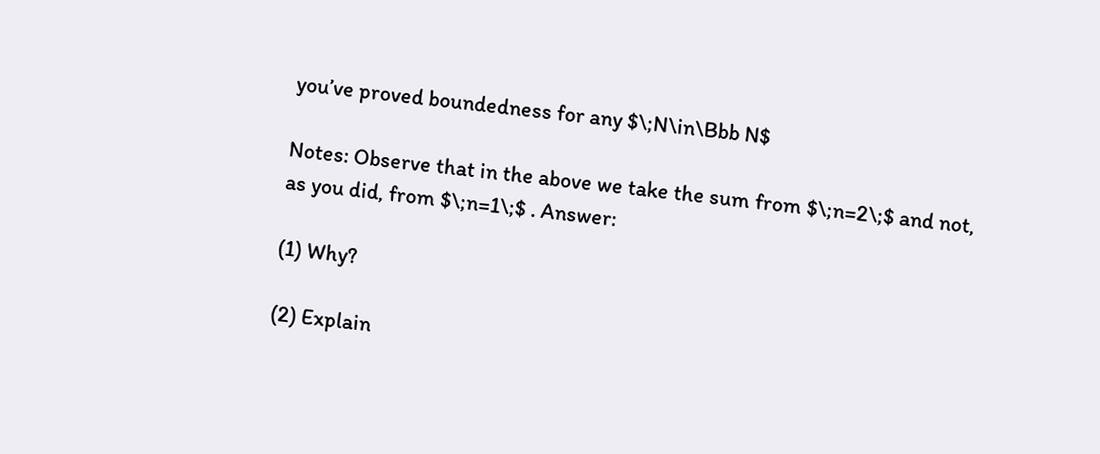you’ve proved boundedness for any $\;N\in\Bbb N$

Notes: Observe that in the above we take the sum from $\;n=2\;$ and not, as you did, from $\;n=1\;$ . Answer:

(1) Why?

(2) Explain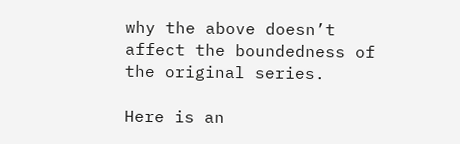why the above doesn’t affect the boundedness of the original series.

Here is an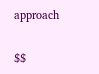approach

$$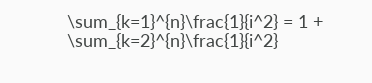\sum_{k=1}^{n}\frac{1}{i^2} = 1 + \sum_{k=2}^{n}\frac{1}{i^2}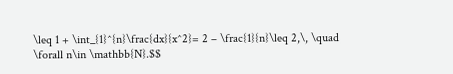\leq 1 + \int_{1}^{n}\frac{dx}{x^2}= 2 – \frac{1}{n}\leq 2,\, \quad \forall n\in \mathbb{N}.$$